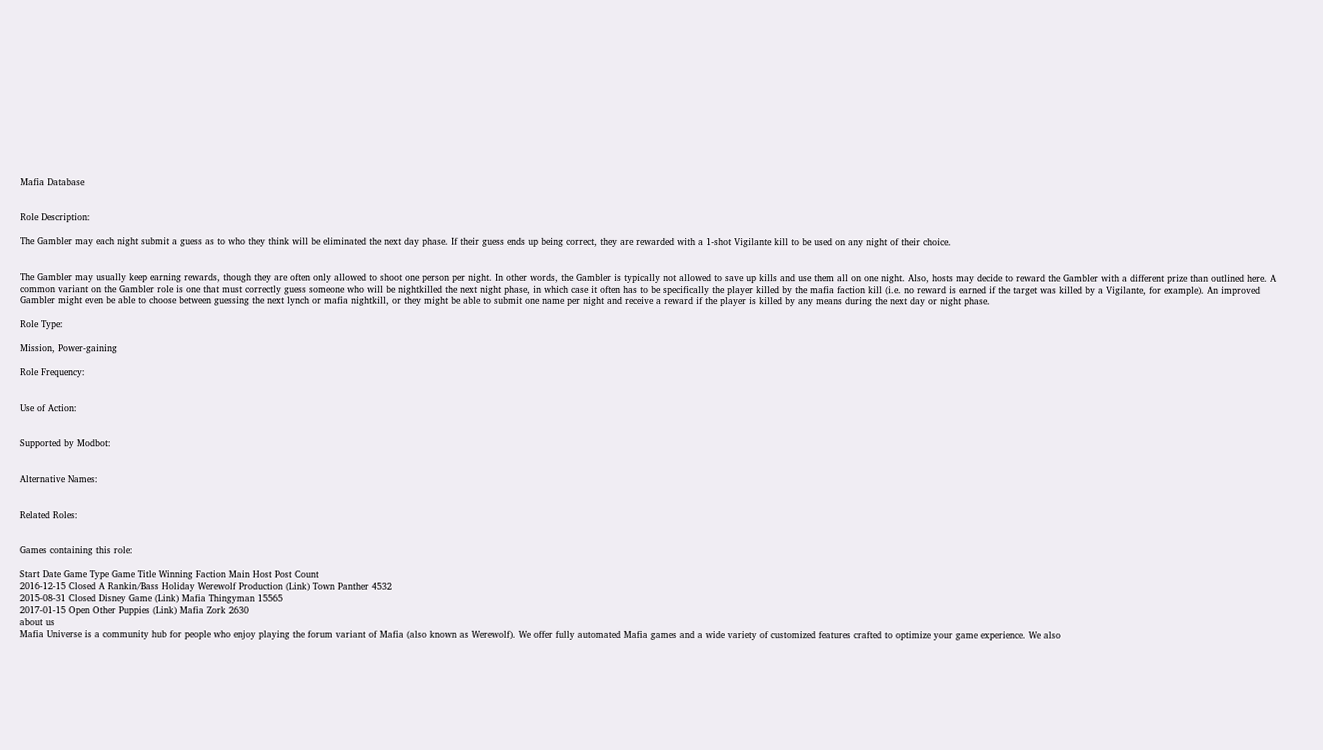Mafia Database


Role Description:

The Gambler may each night submit a guess as to who they think will be eliminated the next day phase. If their guess ends up being correct, they are rewarded with a 1-shot Vigilante kill to be used on any night of their choice.


The Gambler may usually keep earning rewards, though they are often only allowed to shoot one person per night. In other words, the Gambler is typically not allowed to save up kills and use them all on one night. Also, hosts may decide to reward the Gambler with a different prize than outlined here. A common variant on the Gambler role is one that must correctly guess someone who will be nightkilled the next night phase, in which case it often has to be specifically the player killed by the mafia faction kill (i.e. no reward is earned if the target was killed by a Vigilante, for example). An improved Gambler might even be able to choose between guessing the next lynch or mafia nightkill, or they might be able to submit one name per night and receive a reward if the player is killed by any means during the next day or night phase.

Role Type:

Mission, Power-gaining

Role Frequency:


Use of Action:


Supported by Modbot:


Alternative Names:


Related Roles:


Games containing this role:

Start Date Game Type Game Title Winning Faction Main Host Post Count
2016-12-15 Closed A Rankin/Bass Holiday Werewolf Production (Link) Town Panther 4532
2015-08-31 Closed Disney Game (Link) Mafia Thingyman 15565
2017-01-15 Open Other Puppies (Link) Mafia Zork 2630
about us
Mafia Universe is a community hub for people who enjoy playing the forum variant of Mafia (also known as Werewolf). We offer fully automated Mafia games and a wide variety of customized features crafted to optimize your game experience. We also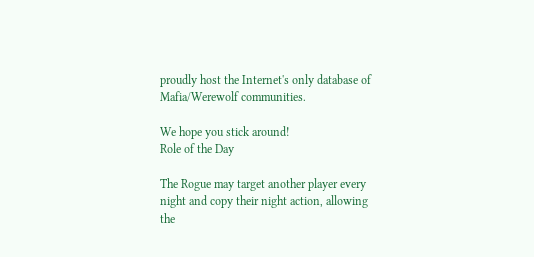proudly host the Internet's only database of Mafia/Werewolf communities.

We hope you stick around!
Role of the Day

The Rogue may target another player every night and copy their night action, allowing the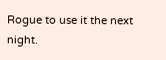Rogue to use it the next night.